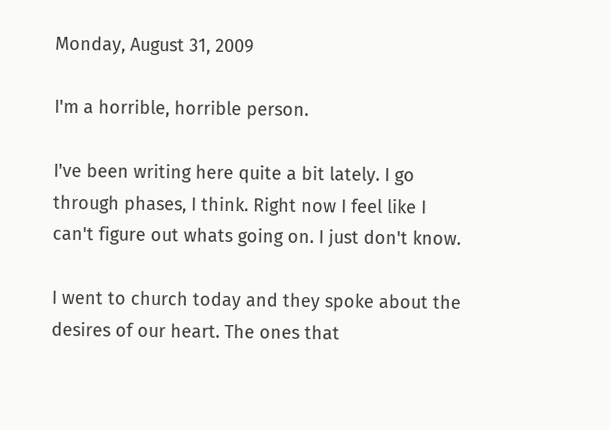Monday, August 31, 2009

I'm a horrible, horrible person.

I've been writing here quite a bit lately. I go through phases, I think. Right now I feel like I can't figure out whats going on. I just don't know.

I went to church today and they spoke about the desires of our heart. The ones that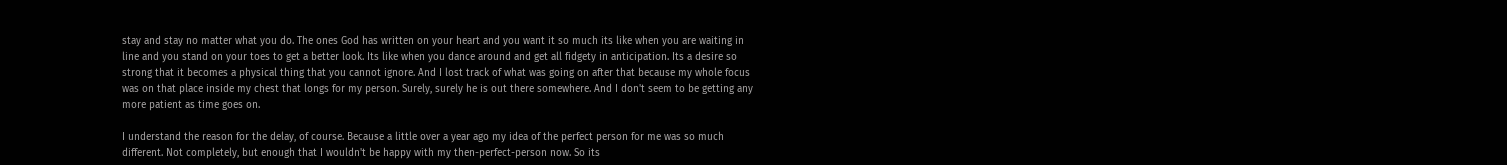stay and stay no matter what you do. The ones God has written on your heart and you want it so much its like when you are waiting in line and you stand on your toes to get a better look. Its like when you dance around and get all fidgety in anticipation. Its a desire so strong that it becomes a physical thing that you cannot ignore. And I lost track of what was going on after that because my whole focus was on that place inside my chest that longs for my person. Surely, surely he is out there somewhere. And I don't seem to be getting any more patient as time goes on.

I understand the reason for the delay, of course. Because a little over a year ago my idea of the perfect person for me was so much different. Not completely, but enough that I wouldn't be happy with my then-perfect-person now. So its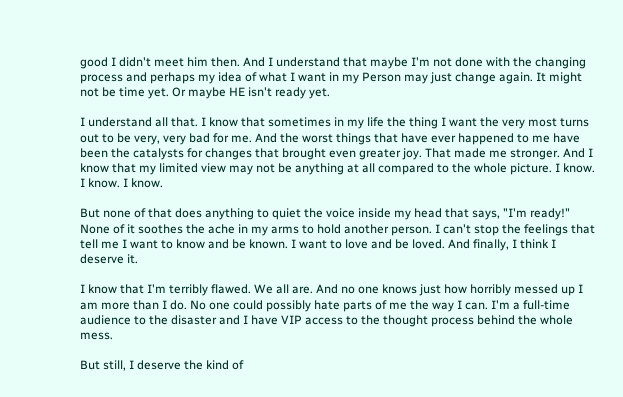good I didn't meet him then. And I understand that maybe I'm not done with the changing process and perhaps my idea of what I want in my Person may just change again. It might not be time yet. Or maybe HE isn't ready yet.

I understand all that. I know that sometimes in my life the thing I want the very most turns out to be very, very bad for me. And the worst things that have ever happened to me have been the catalysts for changes that brought even greater joy. That made me stronger. And I know that my limited view may not be anything at all compared to the whole picture. I know. I know. I know.

But none of that does anything to quiet the voice inside my head that says, "I'm ready!" None of it soothes the ache in my arms to hold another person. I can't stop the feelings that tell me I want to know and be known. I want to love and be loved. And finally, I think I deserve it.

I know that I'm terribly flawed. We all are. And no one knows just how horribly messed up I am more than I do. No one could possibly hate parts of me the way I can. I'm a full-time audience to the disaster and I have VIP access to the thought process behind the whole mess.

But still, I deserve the kind of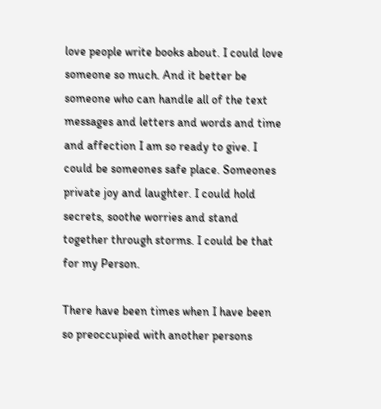love people write books about. I could love someone so much. And it better be someone who can handle all of the text messages and letters and words and time and affection I am so ready to give. I could be someones safe place. Someones private joy and laughter. I could hold secrets, soothe worries and stand together through storms. I could be that for my Person.

There have been times when I have been so preoccupied with another persons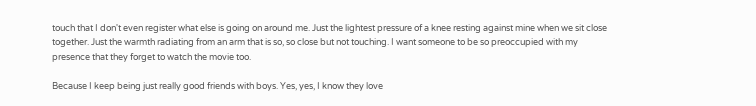touch that I don't even register what else is going on around me. Just the lightest pressure of a knee resting against mine when we sit close together. Just the warmth radiating from an arm that is so, so close but not touching. I want someone to be so preoccupied with my presence that they forget to watch the movie too.

Because I keep being just really good friends with boys. Yes, yes, I know they love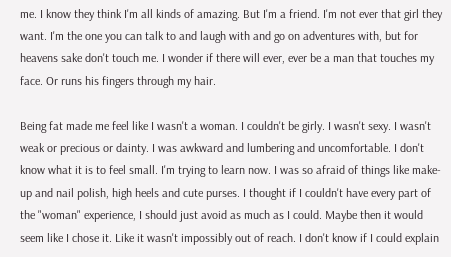me. I know they think I'm all kinds of amazing. But I'm a friend. I'm not ever that girl they want. I'm the one you can talk to and laugh with and go on adventures with, but for heavens sake don't touch me. I wonder if there will ever, ever be a man that touches my face. Or runs his fingers through my hair.

Being fat made me feel like I wasn't a woman. I couldn't be girly. I wasn't sexy. I wasn't weak or precious or dainty. I was awkward and lumbering and uncomfortable. I don't know what it is to feel small. I'm trying to learn now. I was so afraid of things like make-up and nail polish, high heels and cute purses. I thought if I couldn't have every part of the "woman" experience, I should just avoid as much as I could. Maybe then it would seem like I chose it. Like it wasn't impossibly out of reach. I don't know if I could explain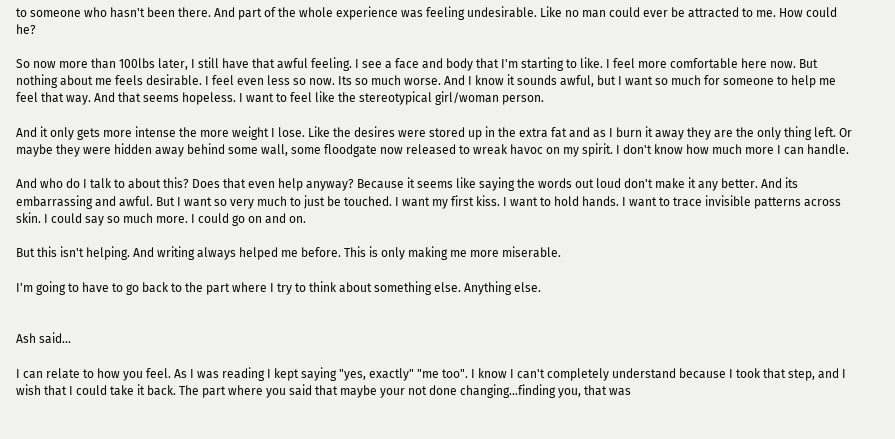to someone who hasn't been there. And part of the whole experience was feeling undesirable. Like no man could ever be attracted to me. How could he?

So now more than 100lbs later, I still have that awful feeling. I see a face and body that I'm starting to like. I feel more comfortable here now. But nothing about me feels desirable. I feel even less so now. Its so much worse. And I know it sounds awful, but I want so much for someone to help me feel that way. And that seems hopeless. I want to feel like the stereotypical girl/woman person.

And it only gets more intense the more weight I lose. Like the desires were stored up in the extra fat and as I burn it away they are the only thing left. Or maybe they were hidden away behind some wall, some floodgate now released to wreak havoc on my spirit. I don't know how much more I can handle.

And who do I talk to about this? Does that even help anyway? Because it seems like saying the words out loud don't make it any better. And its embarrassing and awful. But I want so very much to just be touched. I want my first kiss. I want to hold hands. I want to trace invisible patterns across skin. I could say so much more. I could go on and on.

But this isn't helping. And writing always helped me before. This is only making me more miserable.

I'm going to have to go back to the part where I try to think about something else. Anything else.


Ash said...

I can relate to how you feel. As I was reading I kept saying "yes, exactly" "me too". I know I can't completely understand because I took that step, and I wish that I could take it back. The part where you said that maybe your not done changing...finding you, that was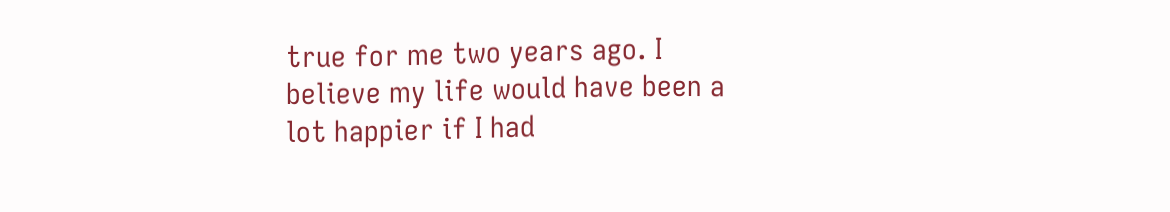true for me two years ago. I believe my life would have been a lot happier if I had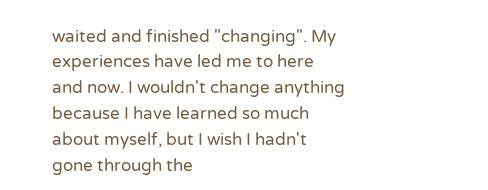waited and finished "changing". My experiences have led me to here and now. I wouldn't change anything because I have learned so much about myself, but I wish I hadn't gone through the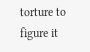torture to figure it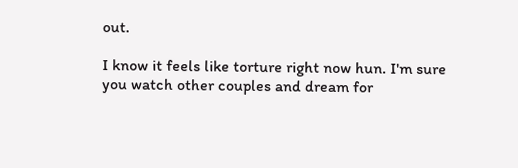out.

I know it feels like torture right now hun. I'm sure you watch other couples and dream for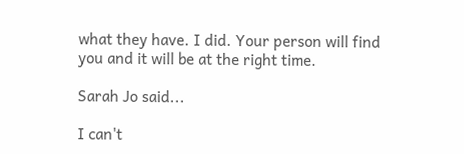what they have. I did. Your person will find you and it will be at the right time.

Sarah Jo said...

I can't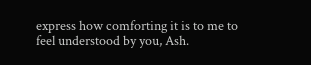express how comforting it is to me to feel understood by you, Ash.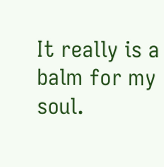It really is a balm for my soul.